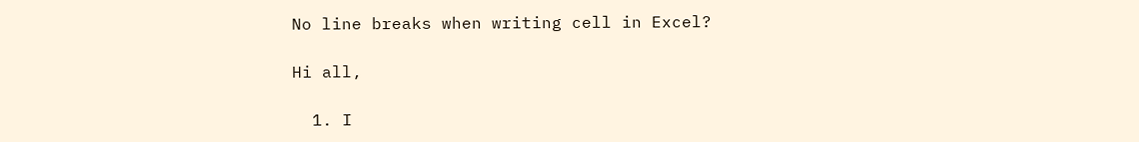No line breaks when writing cell in Excel?

Hi all,

  1. I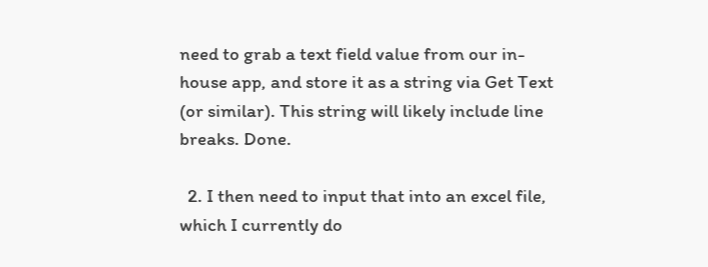need to grab a text field value from our in-house app, and store it as a string via Get Text (or similar). This string will likely include line breaks. Done.

  2. I then need to input that into an excel file, which I currently do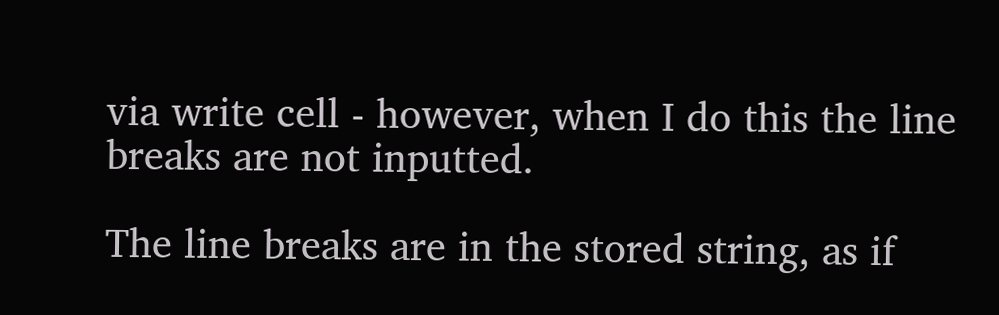via write cell - however, when I do this the line breaks are not inputted.

The line breaks are in the stored string, as if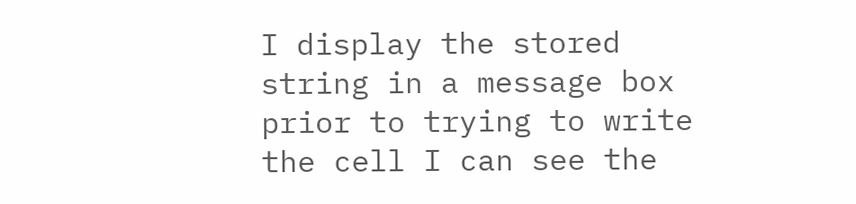I display the stored string in a message box prior to trying to write the cell I can see the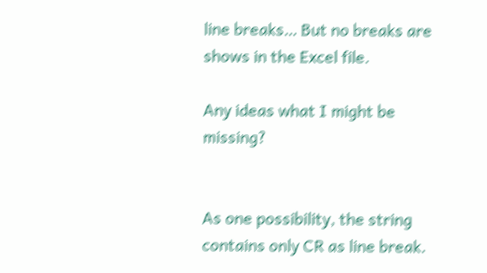line breaks… But no breaks are shows in the Excel file.

Any ideas what I might be missing?


As one possibility, the string contains only CR as line break.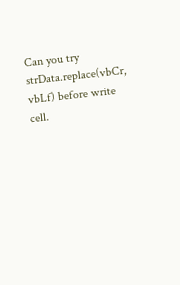Can you try strData.replace(vbCr, vbLf) before write cell.